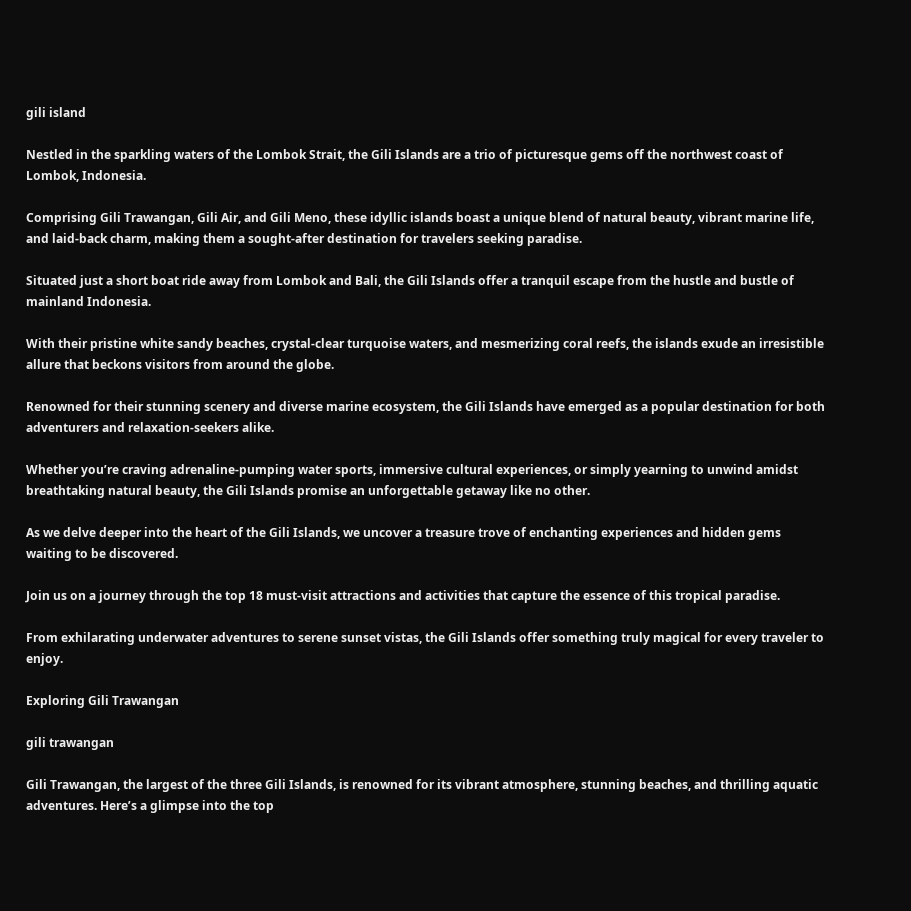gili island

Nestled in the sparkling waters of the Lombok Strait, the Gili Islands are a trio of picturesque gems off the northwest coast of Lombok, Indonesia.

Comprising Gili Trawangan, Gili Air, and Gili Meno, these idyllic islands boast a unique blend of natural beauty, vibrant marine life, and laid-back charm, making them a sought-after destination for travelers seeking paradise.

Situated just a short boat ride away from Lombok and Bali, the Gili Islands offer a tranquil escape from the hustle and bustle of mainland Indonesia.

With their pristine white sandy beaches, crystal-clear turquoise waters, and mesmerizing coral reefs, the islands exude an irresistible allure that beckons visitors from around the globe.

Renowned for their stunning scenery and diverse marine ecosystem, the Gili Islands have emerged as a popular destination for both adventurers and relaxation-seekers alike.

Whether you’re craving adrenaline-pumping water sports, immersive cultural experiences, or simply yearning to unwind amidst breathtaking natural beauty, the Gili Islands promise an unforgettable getaway like no other.

As we delve deeper into the heart of the Gili Islands, we uncover a treasure trove of enchanting experiences and hidden gems waiting to be discovered.

Join us on a journey through the top 18 must-visit attractions and activities that capture the essence of this tropical paradise.

From exhilarating underwater adventures to serene sunset vistas, the Gili Islands offer something truly magical for every traveler to enjoy.

Exploring Gili Trawangan

gili trawangan

Gili Trawangan, the largest of the three Gili Islands, is renowned for its vibrant atmosphere, stunning beaches, and thrilling aquatic adventures. Here’s a glimpse into the top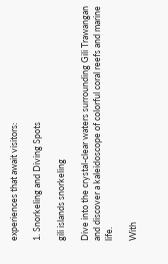experiences that await visitors:

1. Snorkeling and Diving Spots

gili islands snorkeling

Dive into the crystal-clear waters surrounding Gili Trawangan and discover a kaleidoscope of colorful coral reefs and marine life.

With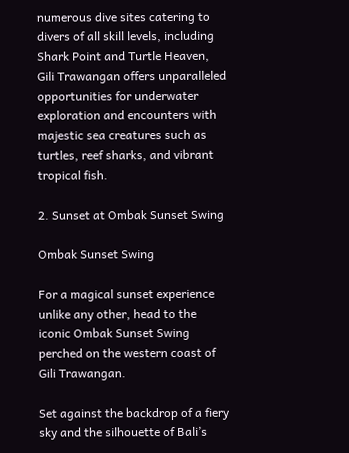numerous dive sites catering to divers of all skill levels, including Shark Point and Turtle Heaven, Gili Trawangan offers unparalleled opportunities for underwater exploration and encounters with majestic sea creatures such as turtles, reef sharks, and vibrant tropical fish.

2. Sunset at Ombak Sunset Swing

Ombak Sunset Swing

For a magical sunset experience unlike any other, head to the iconic Ombak Sunset Swing perched on the western coast of Gili Trawangan.

Set against the backdrop of a fiery sky and the silhouette of Bali’s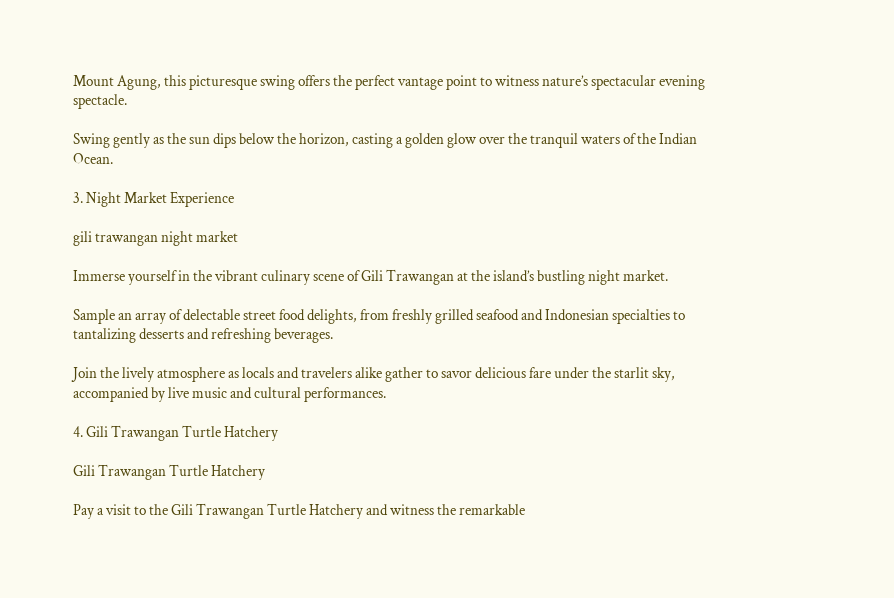Mount Agung, this picturesque swing offers the perfect vantage point to witness nature’s spectacular evening spectacle.

Swing gently as the sun dips below the horizon, casting a golden glow over the tranquil waters of the Indian Ocean.

3. Night Market Experience

gili trawangan night market

Immerse yourself in the vibrant culinary scene of Gili Trawangan at the island’s bustling night market.

Sample an array of delectable street food delights, from freshly grilled seafood and Indonesian specialties to tantalizing desserts and refreshing beverages.

Join the lively atmosphere as locals and travelers alike gather to savor delicious fare under the starlit sky, accompanied by live music and cultural performances.

4. Gili Trawangan Turtle Hatchery

Gili Trawangan Turtle Hatchery

Pay a visit to the Gili Trawangan Turtle Hatchery and witness the remarkable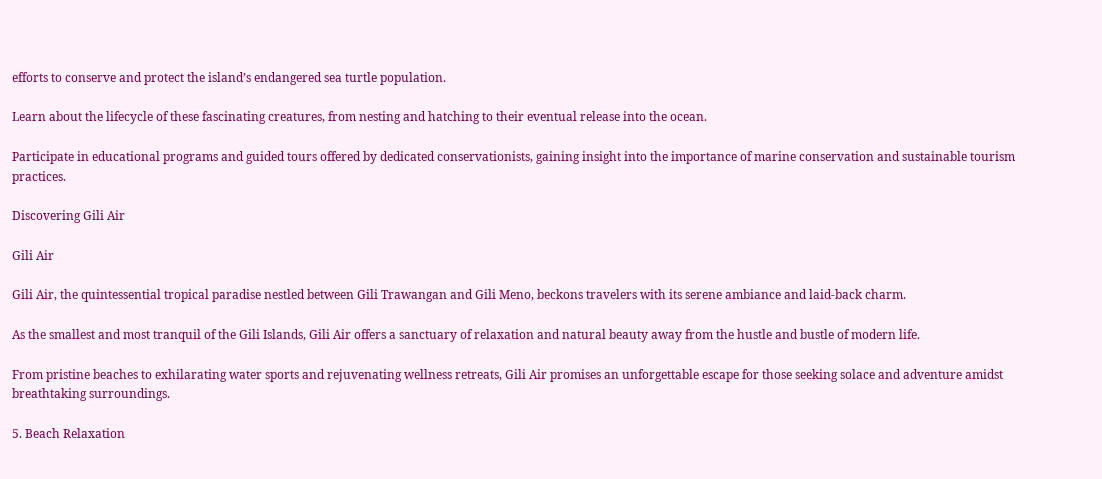efforts to conserve and protect the island’s endangered sea turtle population.

Learn about the lifecycle of these fascinating creatures, from nesting and hatching to their eventual release into the ocean.

Participate in educational programs and guided tours offered by dedicated conservationists, gaining insight into the importance of marine conservation and sustainable tourism practices.

Discovering Gili Air

Gili Air

Gili Air, the quintessential tropical paradise nestled between Gili Trawangan and Gili Meno, beckons travelers with its serene ambiance and laid-back charm.

As the smallest and most tranquil of the Gili Islands, Gili Air offers a sanctuary of relaxation and natural beauty away from the hustle and bustle of modern life.

From pristine beaches to exhilarating water sports and rejuvenating wellness retreats, Gili Air promises an unforgettable escape for those seeking solace and adventure amidst breathtaking surroundings.

5. Beach Relaxation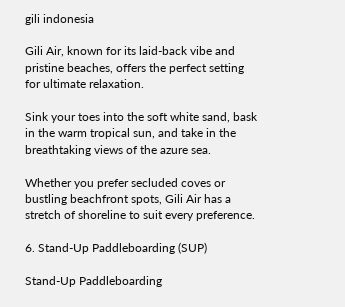gili indonesia

Gili Air, known for its laid-back vibe and pristine beaches, offers the perfect setting for ultimate relaxation.

Sink your toes into the soft white sand, bask in the warm tropical sun, and take in the breathtaking views of the azure sea.

Whether you prefer secluded coves or bustling beachfront spots, Gili Air has a stretch of shoreline to suit every preference.

6. Stand-Up Paddleboarding (SUP)

Stand-Up Paddleboarding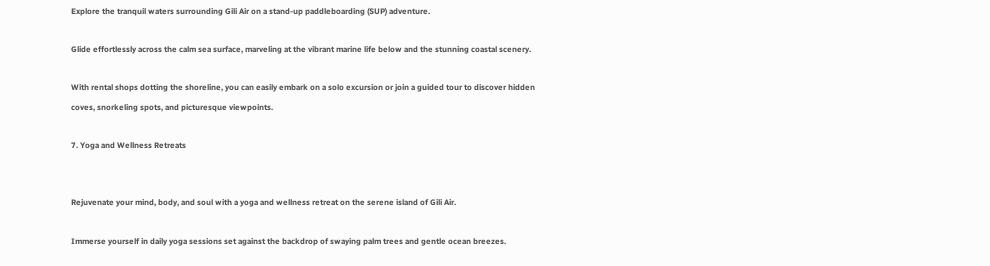Explore the tranquil waters surrounding Gili Air on a stand-up paddleboarding (SUP) adventure.

Glide effortlessly across the calm sea surface, marveling at the vibrant marine life below and the stunning coastal scenery.

With rental shops dotting the shoreline, you can easily embark on a solo excursion or join a guided tour to discover hidden coves, snorkeling spots, and picturesque viewpoints.

7. Yoga and Wellness Retreats


Rejuvenate your mind, body, and soul with a yoga and wellness retreat on the serene island of Gili Air.

Immerse yourself in daily yoga sessions set against the backdrop of swaying palm trees and gentle ocean breezes.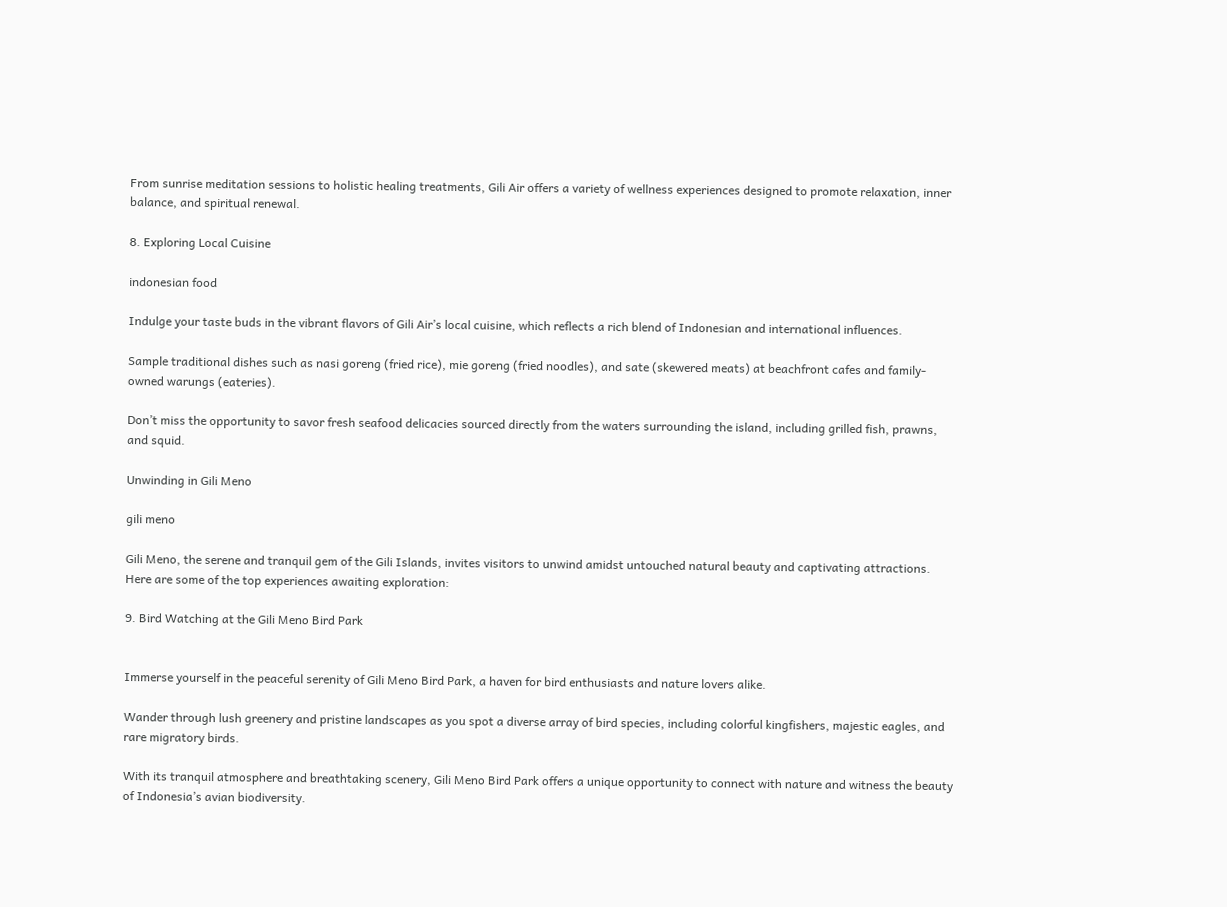From sunrise meditation sessions to holistic healing treatments, Gili Air offers a variety of wellness experiences designed to promote relaxation, inner balance, and spiritual renewal.

8. Exploring Local Cuisine

indonesian food

Indulge your taste buds in the vibrant flavors of Gili Air’s local cuisine, which reflects a rich blend of Indonesian and international influences.

Sample traditional dishes such as nasi goreng (fried rice), mie goreng (fried noodles), and sate (skewered meats) at beachfront cafes and family-owned warungs (eateries).

Don’t miss the opportunity to savor fresh seafood delicacies sourced directly from the waters surrounding the island, including grilled fish, prawns, and squid.

Unwinding in Gili Meno

gili meno

Gili Meno, the serene and tranquil gem of the Gili Islands, invites visitors to unwind amidst untouched natural beauty and captivating attractions. Here are some of the top experiences awaiting exploration:

9. Bird Watching at the Gili Meno Bird Park


Immerse yourself in the peaceful serenity of Gili Meno Bird Park, a haven for bird enthusiasts and nature lovers alike.

Wander through lush greenery and pristine landscapes as you spot a diverse array of bird species, including colorful kingfishers, majestic eagles, and rare migratory birds.

With its tranquil atmosphere and breathtaking scenery, Gili Meno Bird Park offers a unique opportunity to connect with nature and witness the beauty of Indonesia’s avian biodiversity.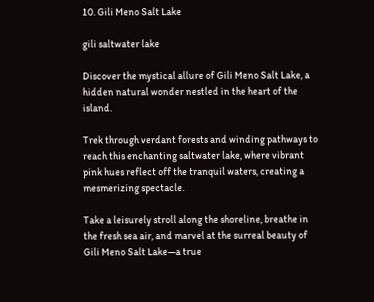10. Gili Meno Salt Lake

gili saltwater lake

Discover the mystical allure of Gili Meno Salt Lake, a hidden natural wonder nestled in the heart of the island.

Trek through verdant forests and winding pathways to reach this enchanting saltwater lake, where vibrant pink hues reflect off the tranquil waters, creating a mesmerizing spectacle.

Take a leisurely stroll along the shoreline, breathe in the fresh sea air, and marvel at the surreal beauty of Gili Meno Salt Lake—a true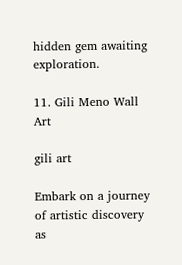hidden gem awaiting exploration.

11. Gili Meno Wall Art

gili art

Embark on a journey of artistic discovery as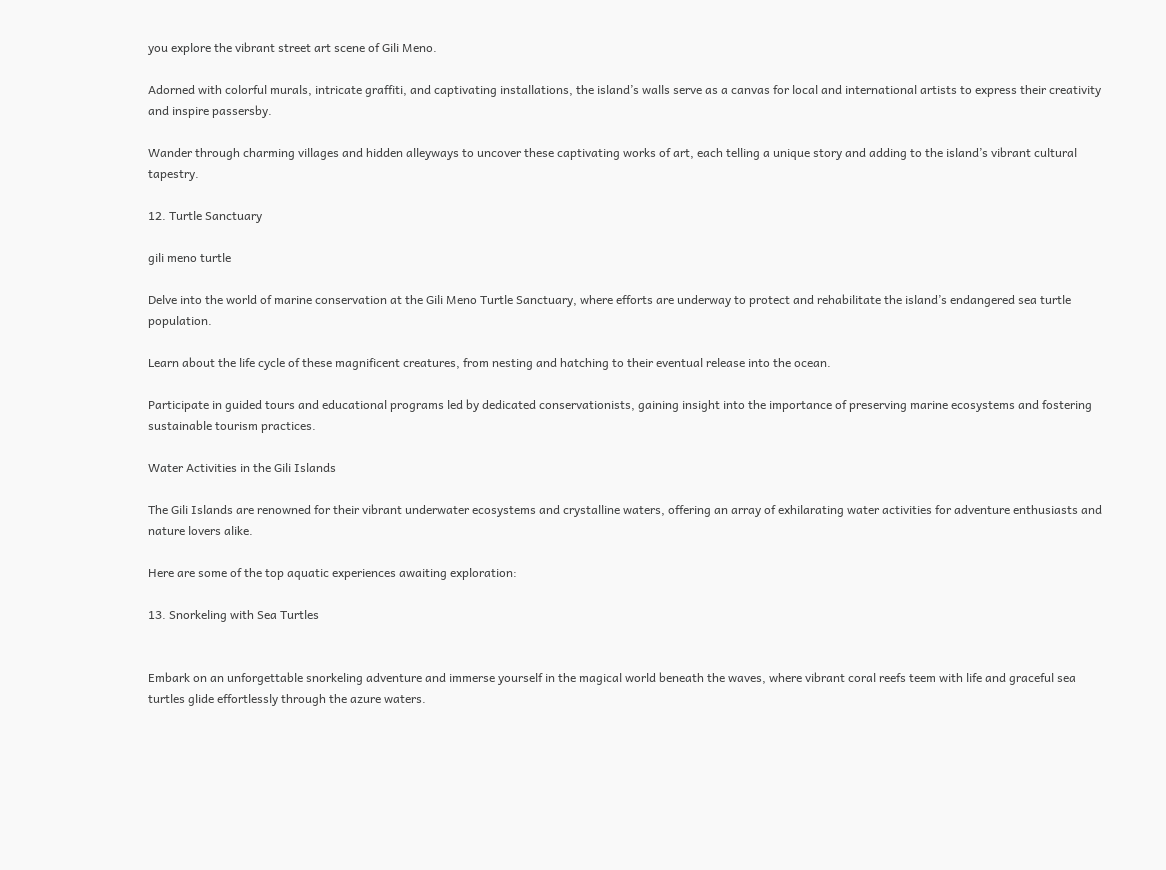you explore the vibrant street art scene of Gili Meno.

Adorned with colorful murals, intricate graffiti, and captivating installations, the island’s walls serve as a canvas for local and international artists to express their creativity and inspire passersby.

Wander through charming villages and hidden alleyways to uncover these captivating works of art, each telling a unique story and adding to the island’s vibrant cultural tapestry.

12. Turtle Sanctuary

gili meno turtle

Delve into the world of marine conservation at the Gili Meno Turtle Sanctuary, where efforts are underway to protect and rehabilitate the island’s endangered sea turtle population.

Learn about the life cycle of these magnificent creatures, from nesting and hatching to their eventual release into the ocean.

Participate in guided tours and educational programs led by dedicated conservationists, gaining insight into the importance of preserving marine ecosystems and fostering sustainable tourism practices.

Water Activities in the Gili Islands

The Gili Islands are renowned for their vibrant underwater ecosystems and crystalline waters, offering an array of exhilarating water activities for adventure enthusiasts and nature lovers alike.

Here are some of the top aquatic experiences awaiting exploration:

13. Snorkeling with Sea Turtles


Embark on an unforgettable snorkeling adventure and immerse yourself in the magical world beneath the waves, where vibrant coral reefs teem with life and graceful sea turtles glide effortlessly through the azure waters.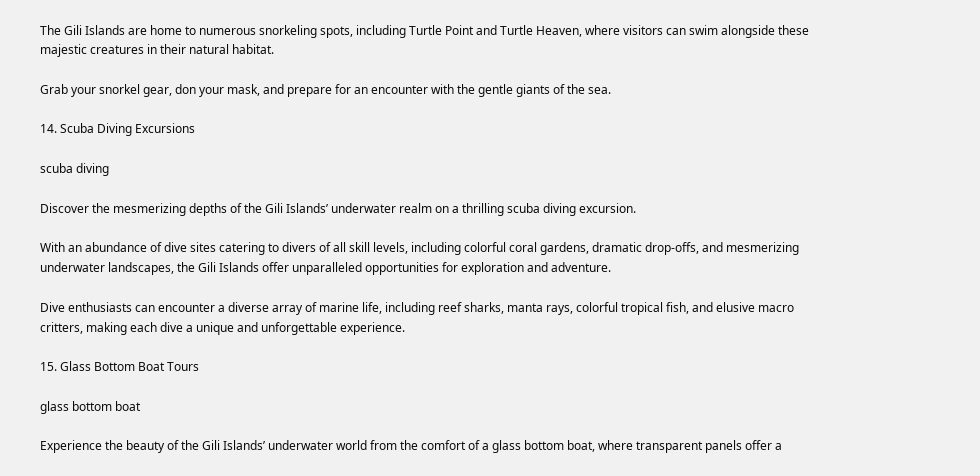The Gili Islands are home to numerous snorkeling spots, including Turtle Point and Turtle Heaven, where visitors can swim alongside these majestic creatures in their natural habitat.

Grab your snorkel gear, don your mask, and prepare for an encounter with the gentle giants of the sea.

14. Scuba Diving Excursions

scuba diving

Discover the mesmerizing depths of the Gili Islands’ underwater realm on a thrilling scuba diving excursion.

With an abundance of dive sites catering to divers of all skill levels, including colorful coral gardens, dramatic drop-offs, and mesmerizing underwater landscapes, the Gili Islands offer unparalleled opportunities for exploration and adventure.

Dive enthusiasts can encounter a diverse array of marine life, including reef sharks, manta rays, colorful tropical fish, and elusive macro critters, making each dive a unique and unforgettable experience.

15. Glass Bottom Boat Tours

glass bottom boat

Experience the beauty of the Gili Islands’ underwater world from the comfort of a glass bottom boat, where transparent panels offer a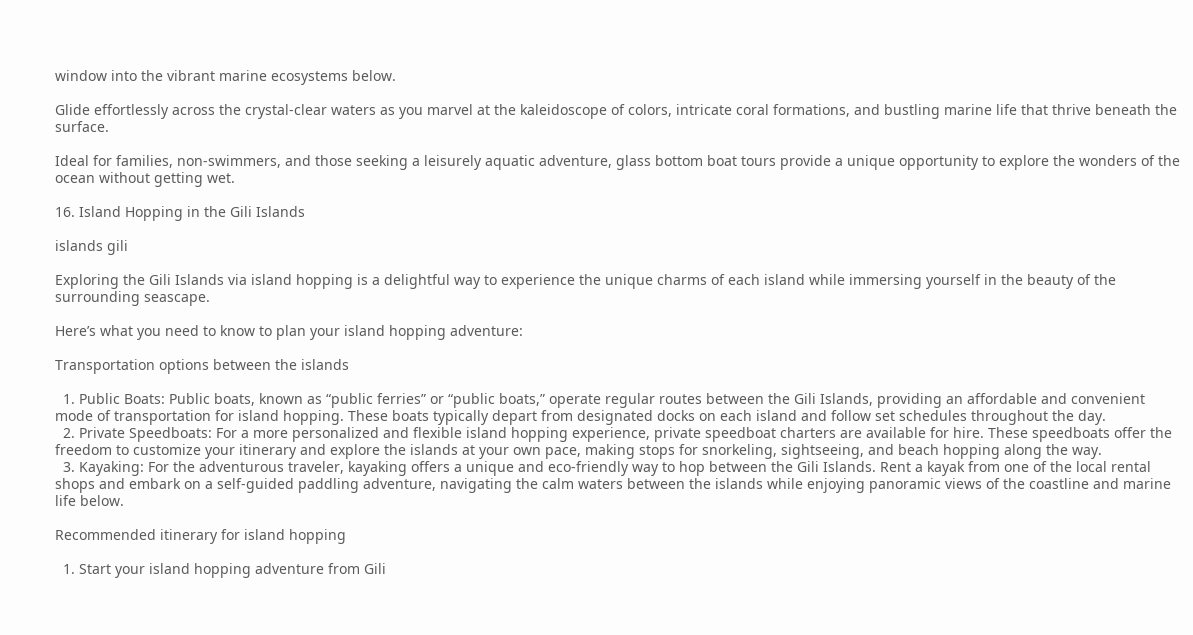window into the vibrant marine ecosystems below.

Glide effortlessly across the crystal-clear waters as you marvel at the kaleidoscope of colors, intricate coral formations, and bustling marine life that thrive beneath the surface.

Ideal for families, non-swimmers, and those seeking a leisurely aquatic adventure, glass bottom boat tours provide a unique opportunity to explore the wonders of the ocean without getting wet.

16. Island Hopping in the Gili Islands

islands gili

Exploring the Gili Islands via island hopping is a delightful way to experience the unique charms of each island while immersing yourself in the beauty of the surrounding seascape.

Here’s what you need to know to plan your island hopping adventure:

Transportation options between the islands

  1. Public Boats: Public boats, known as “public ferries” or “public boats,” operate regular routes between the Gili Islands, providing an affordable and convenient mode of transportation for island hopping. These boats typically depart from designated docks on each island and follow set schedules throughout the day.
  2. Private Speedboats: For a more personalized and flexible island hopping experience, private speedboat charters are available for hire. These speedboats offer the freedom to customize your itinerary and explore the islands at your own pace, making stops for snorkeling, sightseeing, and beach hopping along the way.
  3. Kayaking: For the adventurous traveler, kayaking offers a unique and eco-friendly way to hop between the Gili Islands. Rent a kayak from one of the local rental shops and embark on a self-guided paddling adventure, navigating the calm waters between the islands while enjoying panoramic views of the coastline and marine life below.

Recommended itinerary for island hopping

  1. Start your island hopping adventure from Gili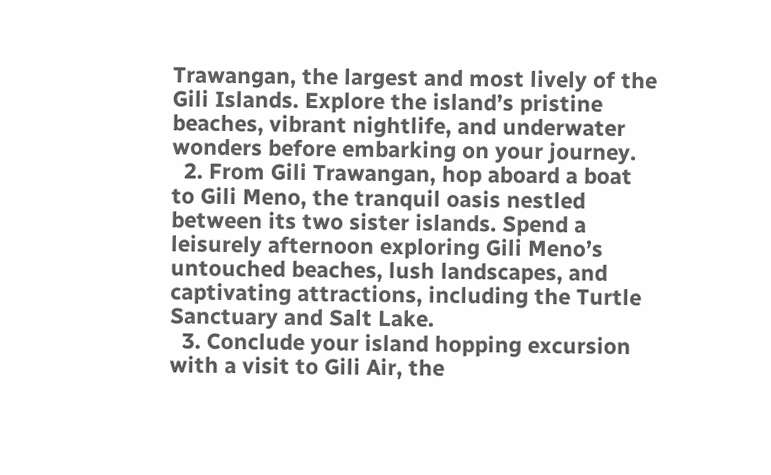Trawangan, the largest and most lively of the Gili Islands. Explore the island’s pristine beaches, vibrant nightlife, and underwater wonders before embarking on your journey.
  2. From Gili Trawangan, hop aboard a boat to Gili Meno, the tranquil oasis nestled between its two sister islands. Spend a leisurely afternoon exploring Gili Meno’s untouched beaches, lush landscapes, and captivating attractions, including the Turtle Sanctuary and Salt Lake.
  3. Conclude your island hopping excursion with a visit to Gili Air, the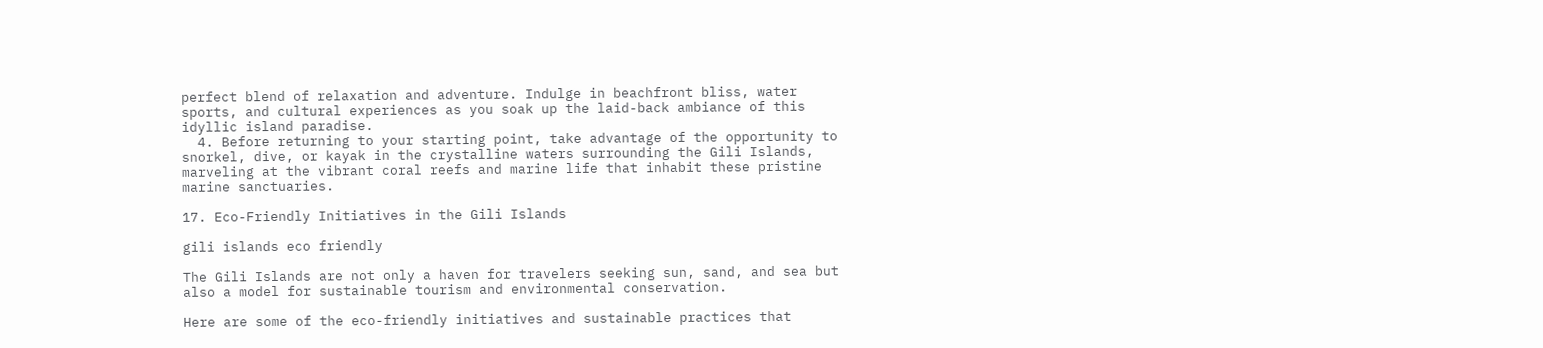perfect blend of relaxation and adventure. Indulge in beachfront bliss, water sports, and cultural experiences as you soak up the laid-back ambiance of this idyllic island paradise.
  4. Before returning to your starting point, take advantage of the opportunity to snorkel, dive, or kayak in the crystalline waters surrounding the Gili Islands, marveling at the vibrant coral reefs and marine life that inhabit these pristine marine sanctuaries.

17. Eco-Friendly Initiatives in the Gili Islands

gili islands eco friendly

The Gili Islands are not only a haven for travelers seeking sun, sand, and sea but also a model for sustainable tourism and environmental conservation.

Here are some of the eco-friendly initiatives and sustainable practices that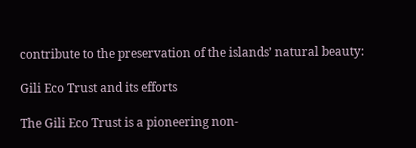contribute to the preservation of the islands’ natural beauty:

Gili Eco Trust and its efforts

The Gili Eco Trust is a pioneering non-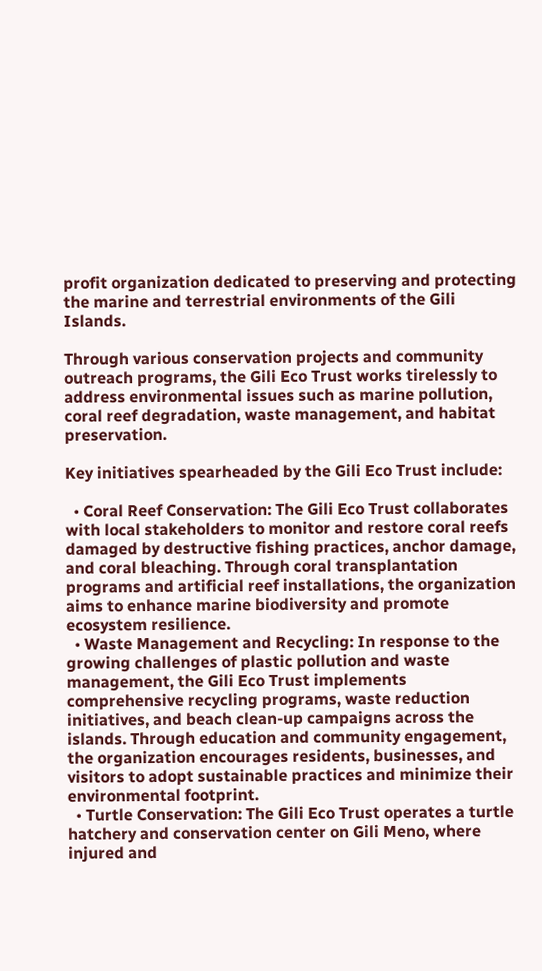profit organization dedicated to preserving and protecting the marine and terrestrial environments of the Gili Islands.

Through various conservation projects and community outreach programs, the Gili Eco Trust works tirelessly to address environmental issues such as marine pollution, coral reef degradation, waste management, and habitat preservation.

Key initiatives spearheaded by the Gili Eco Trust include:

  • Coral Reef Conservation: The Gili Eco Trust collaborates with local stakeholders to monitor and restore coral reefs damaged by destructive fishing practices, anchor damage, and coral bleaching. Through coral transplantation programs and artificial reef installations, the organization aims to enhance marine biodiversity and promote ecosystem resilience.
  • Waste Management and Recycling: In response to the growing challenges of plastic pollution and waste management, the Gili Eco Trust implements comprehensive recycling programs, waste reduction initiatives, and beach clean-up campaigns across the islands. Through education and community engagement, the organization encourages residents, businesses, and visitors to adopt sustainable practices and minimize their environmental footprint.
  • Turtle Conservation: The Gili Eco Trust operates a turtle hatchery and conservation center on Gili Meno, where injured and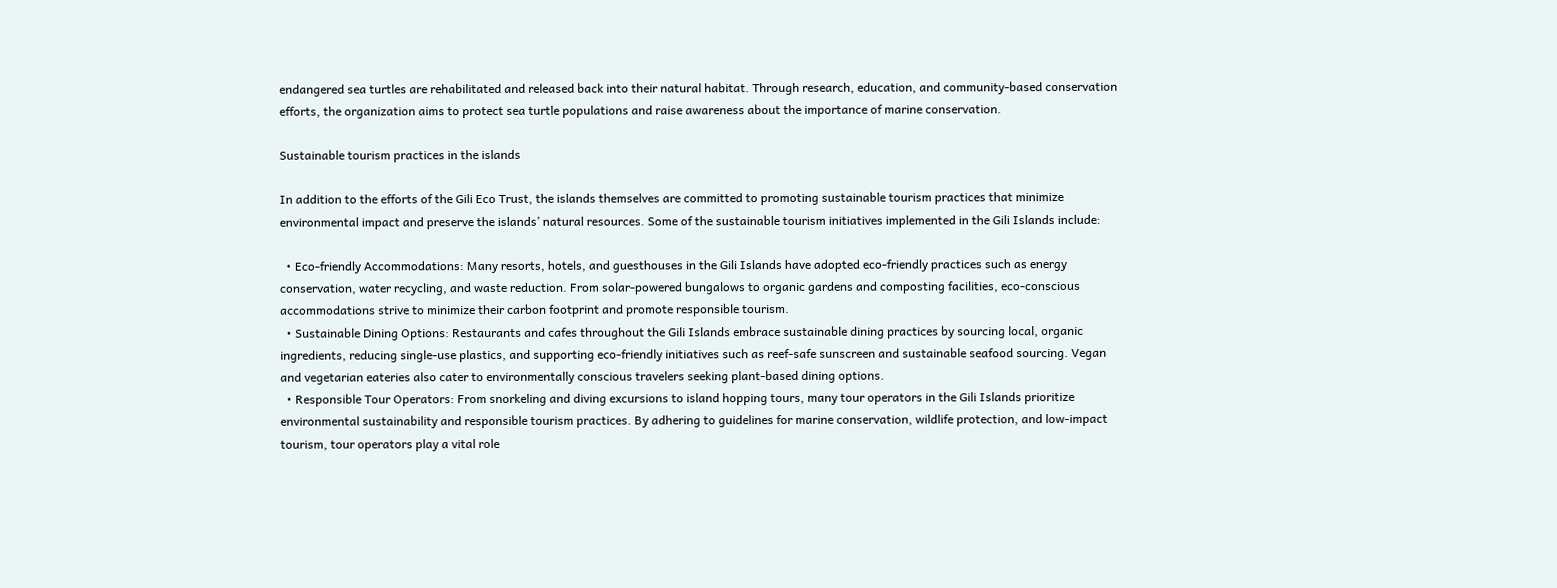endangered sea turtles are rehabilitated and released back into their natural habitat. Through research, education, and community-based conservation efforts, the organization aims to protect sea turtle populations and raise awareness about the importance of marine conservation.

Sustainable tourism practices in the islands

In addition to the efforts of the Gili Eco Trust, the islands themselves are committed to promoting sustainable tourism practices that minimize environmental impact and preserve the islands’ natural resources. Some of the sustainable tourism initiatives implemented in the Gili Islands include:

  • Eco-friendly Accommodations: Many resorts, hotels, and guesthouses in the Gili Islands have adopted eco-friendly practices such as energy conservation, water recycling, and waste reduction. From solar-powered bungalows to organic gardens and composting facilities, eco-conscious accommodations strive to minimize their carbon footprint and promote responsible tourism.
  • Sustainable Dining Options: Restaurants and cafes throughout the Gili Islands embrace sustainable dining practices by sourcing local, organic ingredients, reducing single-use plastics, and supporting eco-friendly initiatives such as reef-safe sunscreen and sustainable seafood sourcing. Vegan and vegetarian eateries also cater to environmentally conscious travelers seeking plant-based dining options.
  • Responsible Tour Operators: From snorkeling and diving excursions to island hopping tours, many tour operators in the Gili Islands prioritize environmental sustainability and responsible tourism practices. By adhering to guidelines for marine conservation, wildlife protection, and low-impact tourism, tour operators play a vital role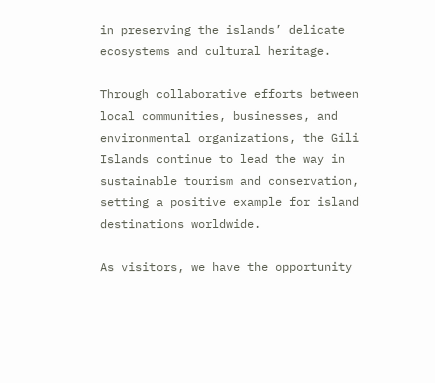in preserving the islands’ delicate ecosystems and cultural heritage.

Through collaborative efforts between local communities, businesses, and environmental organizations, the Gili Islands continue to lead the way in sustainable tourism and conservation, setting a positive example for island destinations worldwide.

As visitors, we have the opportunity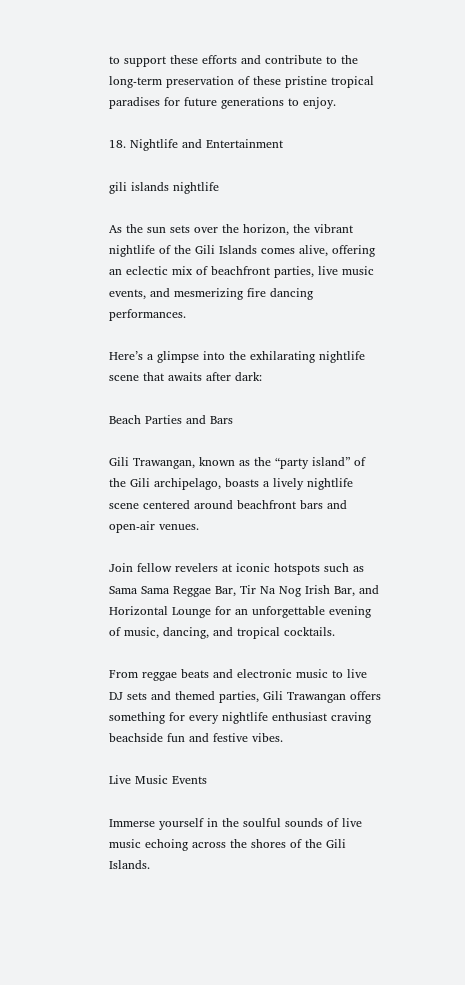to support these efforts and contribute to the long-term preservation of these pristine tropical paradises for future generations to enjoy.

18. Nightlife and Entertainment

gili islands nightlife

As the sun sets over the horizon, the vibrant nightlife of the Gili Islands comes alive, offering an eclectic mix of beachfront parties, live music events, and mesmerizing fire dancing performances.

Here’s a glimpse into the exhilarating nightlife scene that awaits after dark:

Beach Parties and Bars

Gili Trawangan, known as the “party island” of the Gili archipelago, boasts a lively nightlife scene centered around beachfront bars and open-air venues.

Join fellow revelers at iconic hotspots such as Sama Sama Reggae Bar, Tir Na Nog Irish Bar, and Horizontal Lounge for an unforgettable evening of music, dancing, and tropical cocktails.

From reggae beats and electronic music to live DJ sets and themed parties, Gili Trawangan offers something for every nightlife enthusiast craving beachside fun and festive vibes.

Live Music Events

Immerse yourself in the soulful sounds of live music echoing across the shores of the Gili Islands.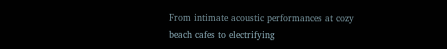From intimate acoustic performances at cozy beach cafes to electrifying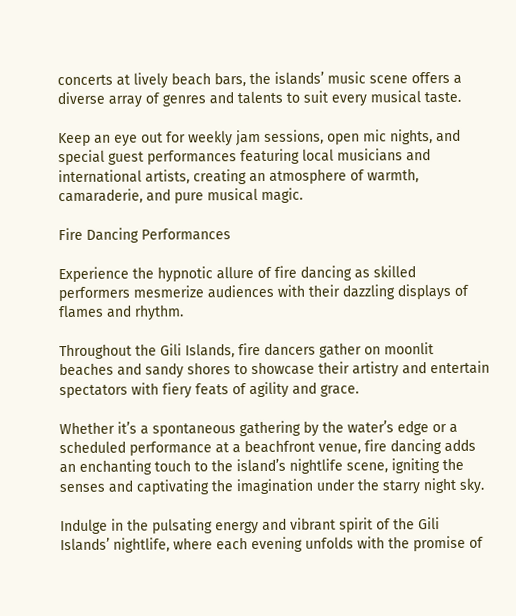concerts at lively beach bars, the islands’ music scene offers a diverse array of genres and talents to suit every musical taste.

Keep an eye out for weekly jam sessions, open mic nights, and special guest performances featuring local musicians and international artists, creating an atmosphere of warmth, camaraderie, and pure musical magic.

Fire Dancing Performances

Experience the hypnotic allure of fire dancing as skilled performers mesmerize audiences with their dazzling displays of flames and rhythm.

Throughout the Gili Islands, fire dancers gather on moonlit beaches and sandy shores to showcase their artistry and entertain spectators with fiery feats of agility and grace.

Whether it’s a spontaneous gathering by the water’s edge or a scheduled performance at a beachfront venue, fire dancing adds an enchanting touch to the island’s nightlife scene, igniting the senses and captivating the imagination under the starry night sky.

Indulge in the pulsating energy and vibrant spirit of the Gili Islands’ nightlife, where each evening unfolds with the promise of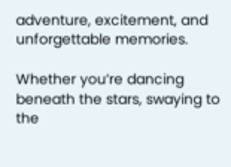adventure, excitement, and unforgettable memories.

Whether you’re dancing beneath the stars, swaying to the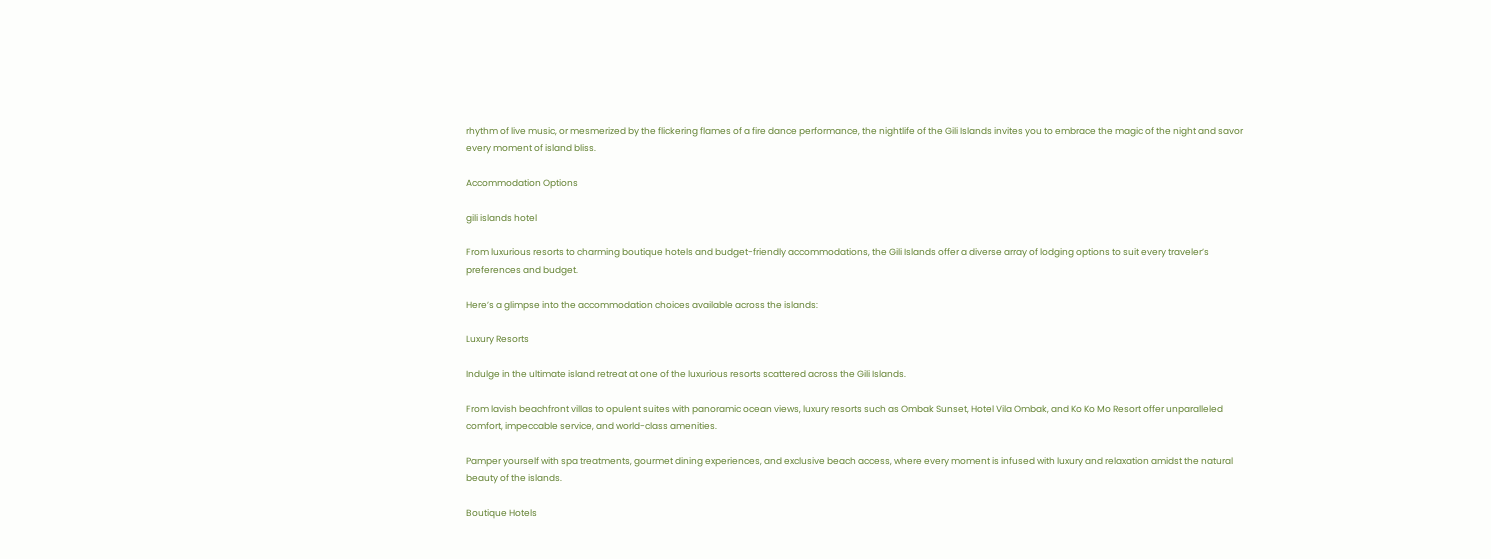rhythm of live music, or mesmerized by the flickering flames of a fire dance performance, the nightlife of the Gili Islands invites you to embrace the magic of the night and savor every moment of island bliss.

Accommodation Options

gili islands hotel

From luxurious resorts to charming boutique hotels and budget-friendly accommodations, the Gili Islands offer a diverse array of lodging options to suit every traveler’s preferences and budget.

Here’s a glimpse into the accommodation choices available across the islands:

Luxury Resorts

Indulge in the ultimate island retreat at one of the luxurious resorts scattered across the Gili Islands.

From lavish beachfront villas to opulent suites with panoramic ocean views, luxury resorts such as Ombak Sunset, Hotel Vila Ombak, and Ko Ko Mo Resort offer unparalleled comfort, impeccable service, and world-class amenities.

Pamper yourself with spa treatments, gourmet dining experiences, and exclusive beach access, where every moment is infused with luxury and relaxation amidst the natural beauty of the islands.

Boutique Hotels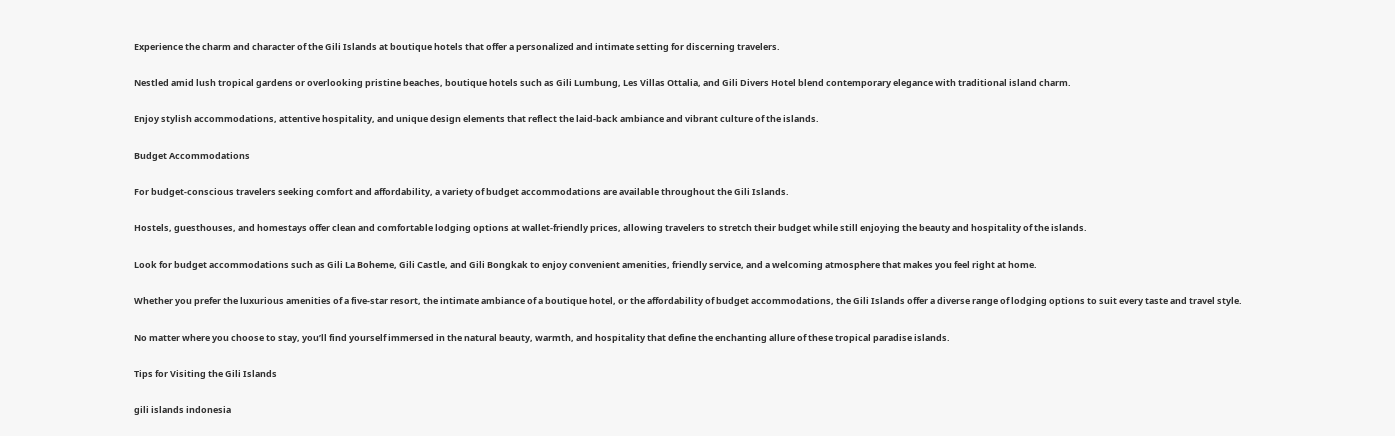Experience the charm and character of the Gili Islands at boutique hotels that offer a personalized and intimate setting for discerning travelers.

Nestled amid lush tropical gardens or overlooking pristine beaches, boutique hotels such as Gili Lumbung, Les Villas Ottalia, and Gili Divers Hotel blend contemporary elegance with traditional island charm.

Enjoy stylish accommodations, attentive hospitality, and unique design elements that reflect the laid-back ambiance and vibrant culture of the islands.

Budget Accommodations

For budget-conscious travelers seeking comfort and affordability, a variety of budget accommodations are available throughout the Gili Islands.

Hostels, guesthouses, and homestays offer clean and comfortable lodging options at wallet-friendly prices, allowing travelers to stretch their budget while still enjoying the beauty and hospitality of the islands.

Look for budget accommodations such as Gili La Boheme, Gili Castle, and Gili Bongkak to enjoy convenient amenities, friendly service, and a welcoming atmosphere that makes you feel right at home.

Whether you prefer the luxurious amenities of a five-star resort, the intimate ambiance of a boutique hotel, or the affordability of budget accommodations, the Gili Islands offer a diverse range of lodging options to suit every taste and travel style.

No matter where you choose to stay, you’ll find yourself immersed in the natural beauty, warmth, and hospitality that define the enchanting allure of these tropical paradise islands.

Tips for Visiting the Gili Islands

gili islands indonesia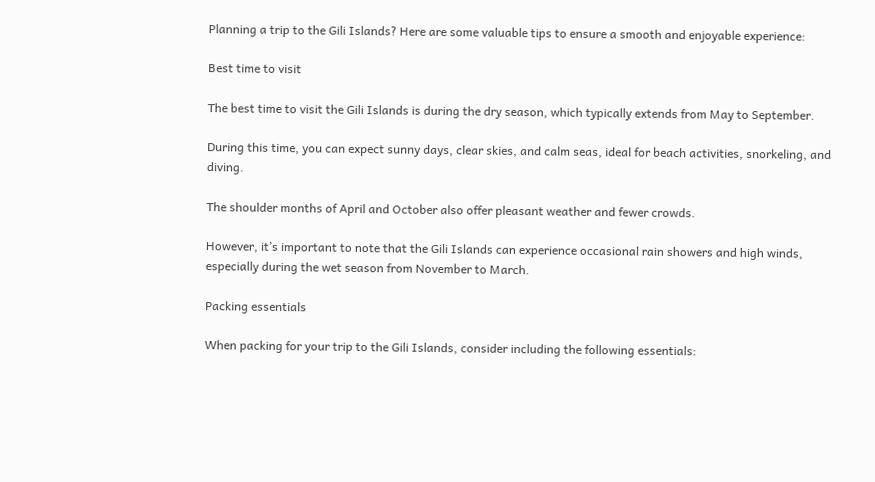Planning a trip to the Gili Islands? Here are some valuable tips to ensure a smooth and enjoyable experience:

Best time to visit

The best time to visit the Gili Islands is during the dry season, which typically extends from May to September.

During this time, you can expect sunny days, clear skies, and calm seas, ideal for beach activities, snorkeling, and diving.

The shoulder months of April and October also offer pleasant weather and fewer crowds.

However, it’s important to note that the Gili Islands can experience occasional rain showers and high winds, especially during the wet season from November to March.

Packing essentials

When packing for your trip to the Gili Islands, consider including the following essentials: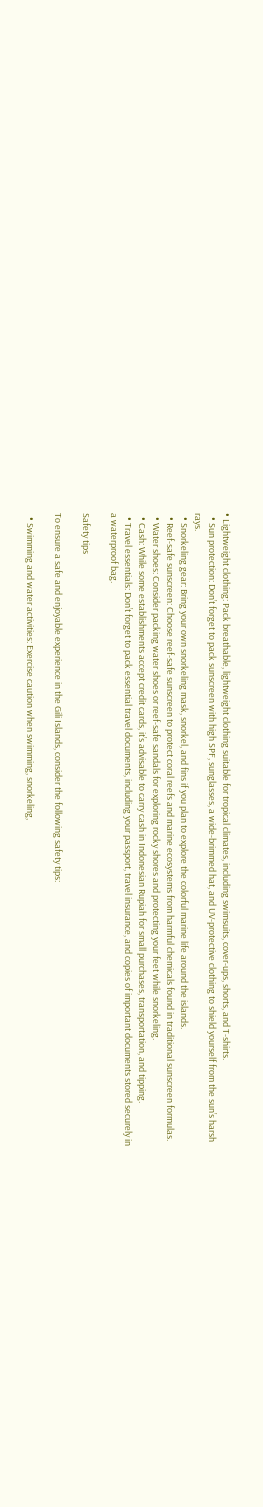• Lightweight clothing: Pack breathable, lightweight clothing suitable for tropical climates, including swimsuits, cover-ups, shorts, and T-shirts.
  • Sun protection: Don’t forget to pack sunscreen with high SPF, sunglasses, a wide-brimmed hat, and UV-protective clothing to shield yourself from the sun’s harsh rays.
  • Snorkeling gear: Bring your own snorkeling mask, snorkel, and fins if you plan to explore the colorful marine life around the islands.
  • Reef-safe sunscreen: Choose reef-safe sunscreen to protect coral reefs and marine ecosystems from harmful chemicals found in traditional sunscreen formulas.
  • Water shoes: Consider packing water shoes or reef-safe sandals for exploring rocky shores and protecting your feet while snorkeling.
  • Cash: While some establishments accept credit cards, it’s advisable to carry cash in Indonesian Rupiah for small purchases, transportation, and tipping.
  • Travel essentials: Don’t forget to pack essential travel documents, including your passport, travel insurance, and copies of important documents stored securely in a waterproof bag.

Safety tips

To ensure a safe and enjoyable experience in the Gili Islands, consider the following safety tips:

  • Swimming and water activities: Exercise caution when swimming, snorkeling,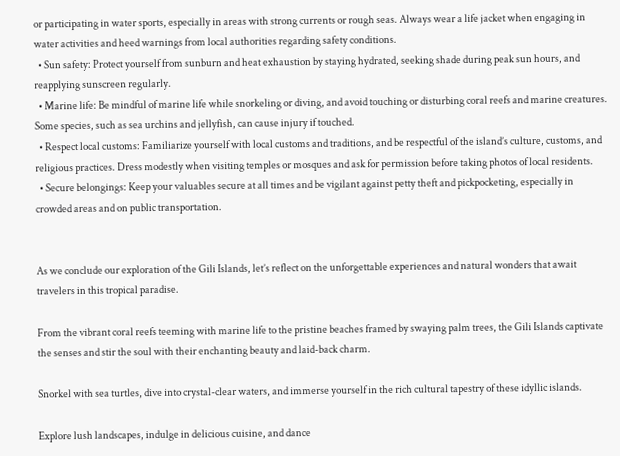or participating in water sports, especially in areas with strong currents or rough seas. Always wear a life jacket when engaging in water activities and heed warnings from local authorities regarding safety conditions.
  • Sun safety: Protect yourself from sunburn and heat exhaustion by staying hydrated, seeking shade during peak sun hours, and reapplying sunscreen regularly.
  • Marine life: Be mindful of marine life while snorkeling or diving, and avoid touching or disturbing coral reefs and marine creatures. Some species, such as sea urchins and jellyfish, can cause injury if touched.
  • Respect local customs: Familiarize yourself with local customs and traditions, and be respectful of the island’s culture, customs, and religious practices. Dress modestly when visiting temples or mosques and ask for permission before taking photos of local residents.
  • Secure belongings: Keep your valuables secure at all times and be vigilant against petty theft and pickpocketing, especially in crowded areas and on public transportation.


As we conclude our exploration of the Gili Islands, let’s reflect on the unforgettable experiences and natural wonders that await travelers in this tropical paradise.

From the vibrant coral reefs teeming with marine life to the pristine beaches framed by swaying palm trees, the Gili Islands captivate the senses and stir the soul with their enchanting beauty and laid-back charm.

Snorkel with sea turtles, dive into crystal-clear waters, and immerse yourself in the rich cultural tapestry of these idyllic islands.

Explore lush landscapes, indulge in delicious cuisine, and dance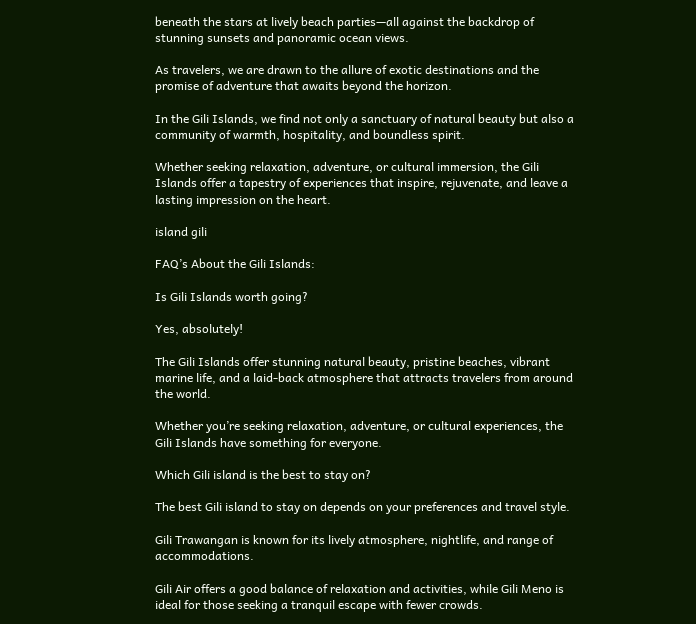beneath the stars at lively beach parties—all against the backdrop of stunning sunsets and panoramic ocean views.

As travelers, we are drawn to the allure of exotic destinations and the promise of adventure that awaits beyond the horizon.

In the Gili Islands, we find not only a sanctuary of natural beauty but also a community of warmth, hospitality, and boundless spirit.

Whether seeking relaxation, adventure, or cultural immersion, the Gili Islands offer a tapestry of experiences that inspire, rejuvenate, and leave a lasting impression on the heart.

island gili

FAQ’s About the Gili Islands:

Is Gili Islands worth going?

Yes, absolutely!

The Gili Islands offer stunning natural beauty, pristine beaches, vibrant marine life, and a laid-back atmosphere that attracts travelers from around the world.

Whether you’re seeking relaxation, adventure, or cultural experiences, the Gili Islands have something for everyone.

Which Gili island is the best to stay on?

The best Gili island to stay on depends on your preferences and travel style.

Gili Trawangan is known for its lively atmosphere, nightlife, and range of accommodations.

Gili Air offers a good balance of relaxation and activities, while Gili Meno is ideal for those seeking a tranquil escape with fewer crowds.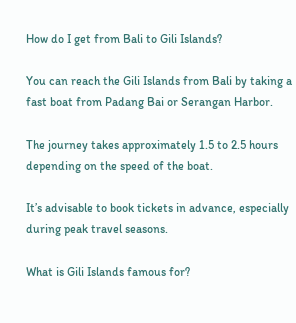How do I get from Bali to Gili Islands?

You can reach the Gili Islands from Bali by taking a fast boat from Padang Bai or Serangan Harbor.

The journey takes approximately 1.5 to 2.5 hours depending on the speed of the boat.

It’s advisable to book tickets in advance, especially during peak travel seasons.

What is Gili Islands famous for?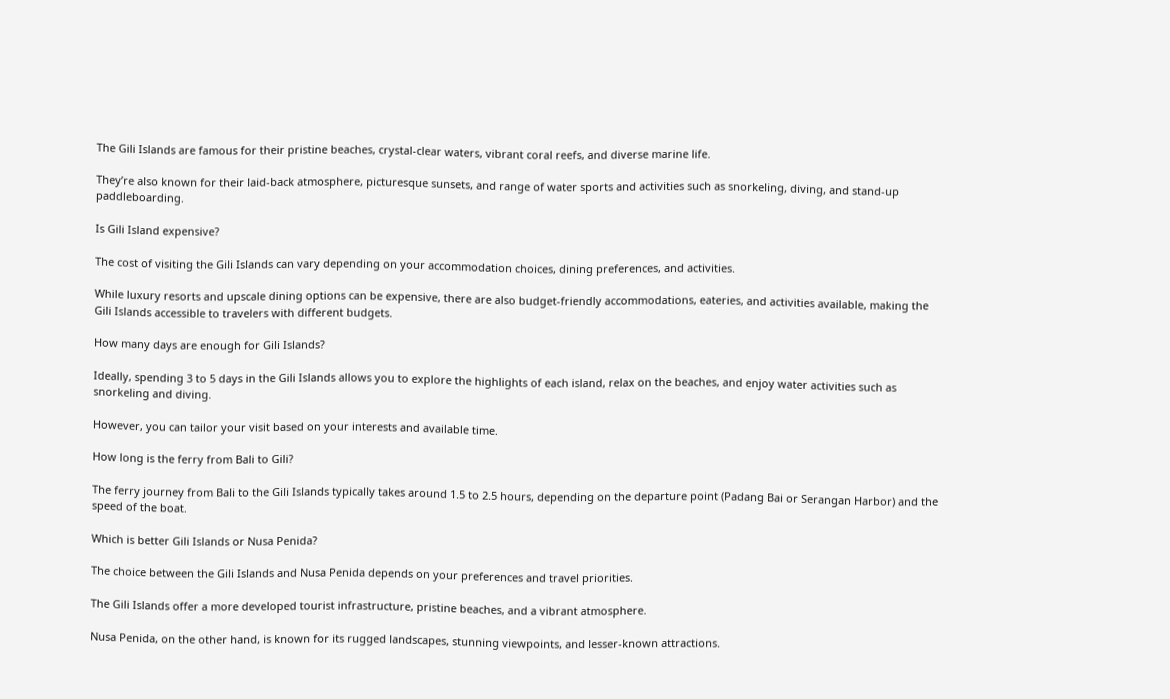The Gili Islands are famous for their pristine beaches, crystal-clear waters, vibrant coral reefs, and diverse marine life.

They’re also known for their laid-back atmosphere, picturesque sunsets, and range of water sports and activities such as snorkeling, diving, and stand-up paddleboarding.

Is Gili Island expensive?

The cost of visiting the Gili Islands can vary depending on your accommodation choices, dining preferences, and activities.

While luxury resorts and upscale dining options can be expensive, there are also budget-friendly accommodations, eateries, and activities available, making the Gili Islands accessible to travelers with different budgets.

How many days are enough for Gili Islands?

Ideally, spending 3 to 5 days in the Gili Islands allows you to explore the highlights of each island, relax on the beaches, and enjoy water activities such as snorkeling and diving.

However, you can tailor your visit based on your interests and available time.

How long is the ferry from Bali to Gili?

The ferry journey from Bali to the Gili Islands typically takes around 1.5 to 2.5 hours, depending on the departure point (Padang Bai or Serangan Harbor) and the speed of the boat.

Which is better Gili Islands or Nusa Penida?

The choice between the Gili Islands and Nusa Penida depends on your preferences and travel priorities.

The Gili Islands offer a more developed tourist infrastructure, pristine beaches, and a vibrant atmosphere.

Nusa Penida, on the other hand, is known for its rugged landscapes, stunning viewpoints, and lesser-known attractions.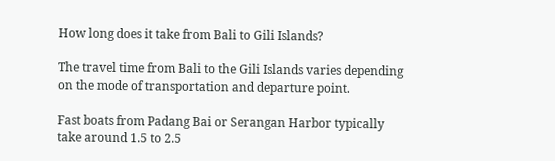How long does it take from Bali to Gili Islands?

The travel time from Bali to the Gili Islands varies depending on the mode of transportation and departure point.

Fast boats from Padang Bai or Serangan Harbor typically take around 1.5 to 2.5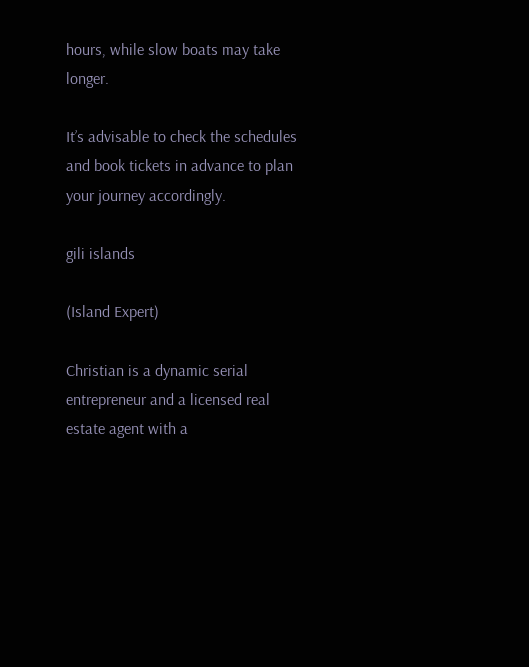hours, while slow boats may take longer.

It’s advisable to check the schedules and book tickets in advance to plan your journey accordingly.

gili islands

(Island Expert)

Christian is a dynamic serial entrepreneur and a licensed real estate agent with a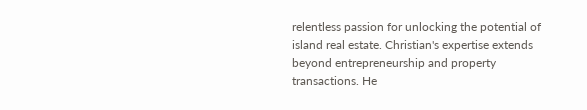relentless passion for unlocking the potential of island real estate. Christian's expertise extends beyond entrepreneurship and property transactions. He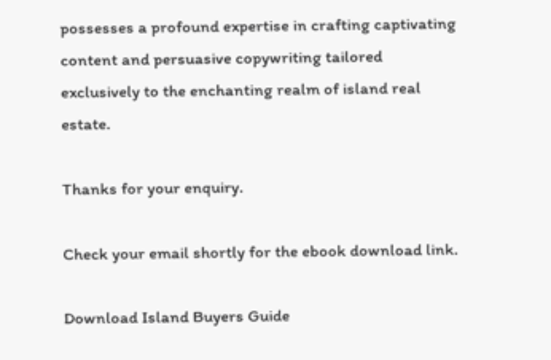possesses a profound expertise in crafting captivating content and persuasive copywriting tailored exclusively to the enchanting realm of island real estate.

Thanks for your enquiry.

Check your email shortly for the ebook download link.

Download Island Buyers Guide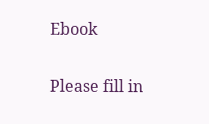Ebook

Please fill in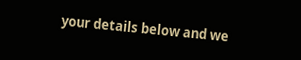your details below and we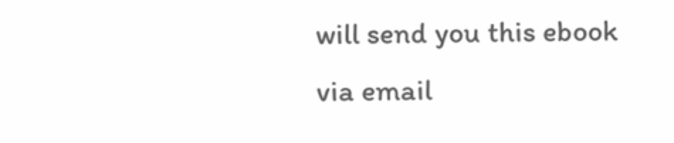will send you this ebook via email